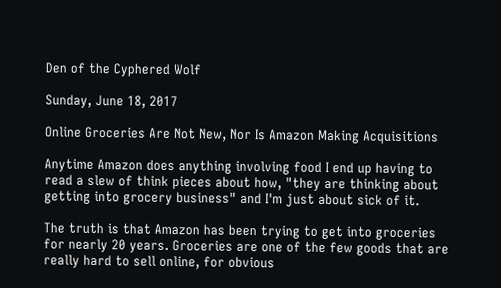Den of the Cyphered Wolf

Sunday, June 18, 2017

Online Groceries Are Not New, Nor Is Amazon Making Acquisitions

Anytime Amazon does anything involving food I end up having to read a slew of think pieces about how, "they are thinking about getting into grocery business" and I'm just about sick of it.

The truth is that Amazon has been trying to get into groceries for nearly 20 years. Groceries are one of the few goods that are really hard to sell online, for obvious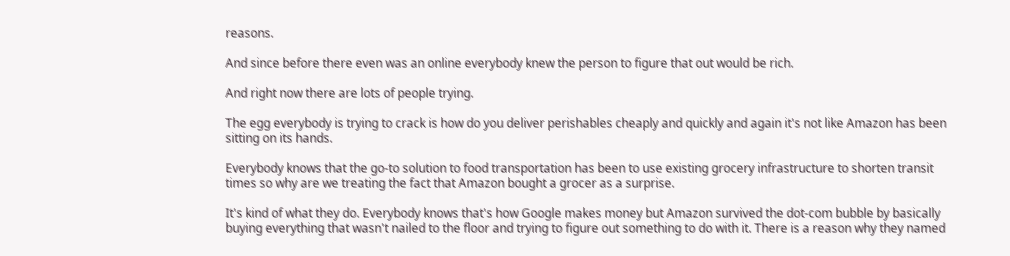reasons.

And since before there even was an online everybody knew the person to figure that out would be rich.

And right now there are lots of people trying.

The egg everybody is trying to crack is how do you deliver perishables cheaply and quickly and again it's not like Amazon has been sitting on its hands.

Everybody knows that the go-to solution to food transportation has been to use existing grocery infrastructure to shorten transit times so why are we treating the fact that Amazon bought a grocer as a surprise.

It's kind of what they do. Everybody knows that's how Google makes money but Amazon survived the dot-com bubble by basically buying everything that wasn't nailed to the floor and trying to figure out something to do with it. There is a reason why they named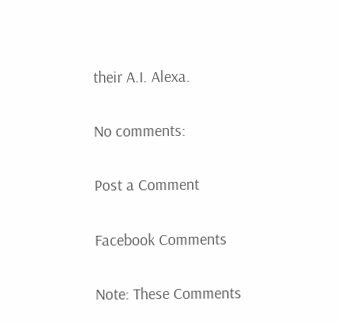their A.I. Alexa.

No comments:

Post a Comment

Facebook Comments

Note: These Comments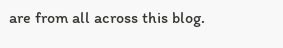are from all across this blog.